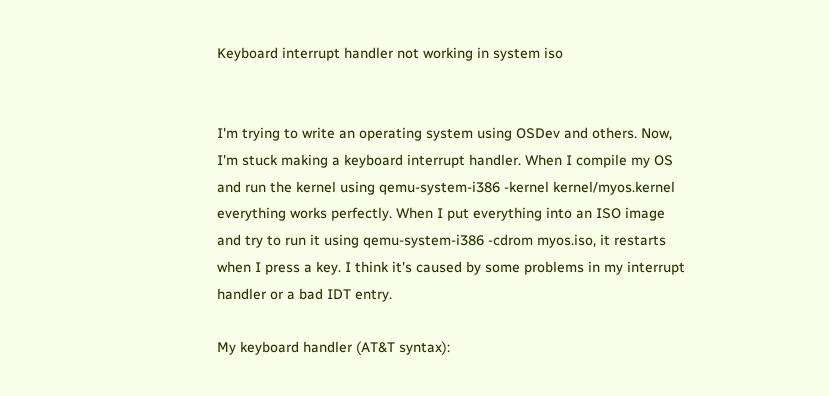Keyboard interrupt handler not working in system iso


I'm trying to write an operating system using OSDev and others. Now, I'm stuck making a keyboard interrupt handler. When I compile my OS and run the kernel using qemu-system-i386 -kernel kernel/myos.kernel everything works perfectly. When I put everything into an ISO image and try to run it using qemu-system-i386 -cdrom myos.iso, it restarts when I press a key. I think it's caused by some problems in my interrupt handler or a bad IDT entry.

My keyboard handler (AT&T syntax):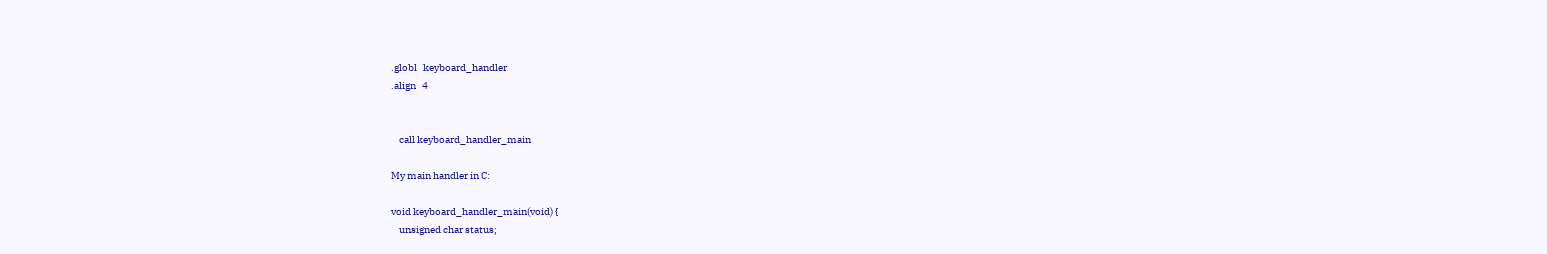.globl   keyboard_handler
.align   4


    call keyboard_handler_main

My main handler in C:

void keyboard_handler_main(void) {
    unsigned char status;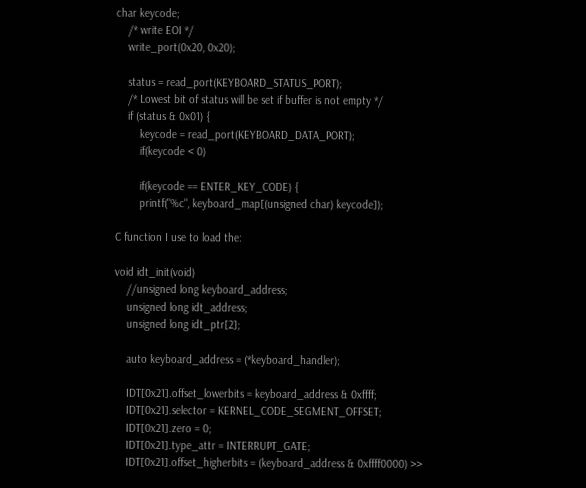char keycode;
    /* write EOI */
    write_port(0x20, 0x20);

    status = read_port(KEYBOARD_STATUS_PORT);
    /* Lowest bit of status will be set if buffer is not empty */
    if (status & 0x01) {
        keycode = read_port(KEYBOARD_DATA_PORT);
        if(keycode < 0)

        if(keycode == ENTER_KEY_CODE) {
        printf("%c", keyboard_map[(unsigned char) keycode]);

C function I use to load the:

void idt_init(void)
    //unsigned long keyboard_address;
    unsigned long idt_address;
    unsigned long idt_ptr[2];

    auto keyboard_address = (*keyboard_handler);

    IDT[0x21].offset_lowerbits = keyboard_address & 0xffff;
    IDT[0x21].selector = KERNEL_CODE_SEGMENT_OFFSET;
    IDT[0x21].zero = 0;
    IDT[0x21].type_attr = INTERRUPT_GATE;
    IDT[0x21].offset_higherbits = (keyboard_address & 0xffff0000) >>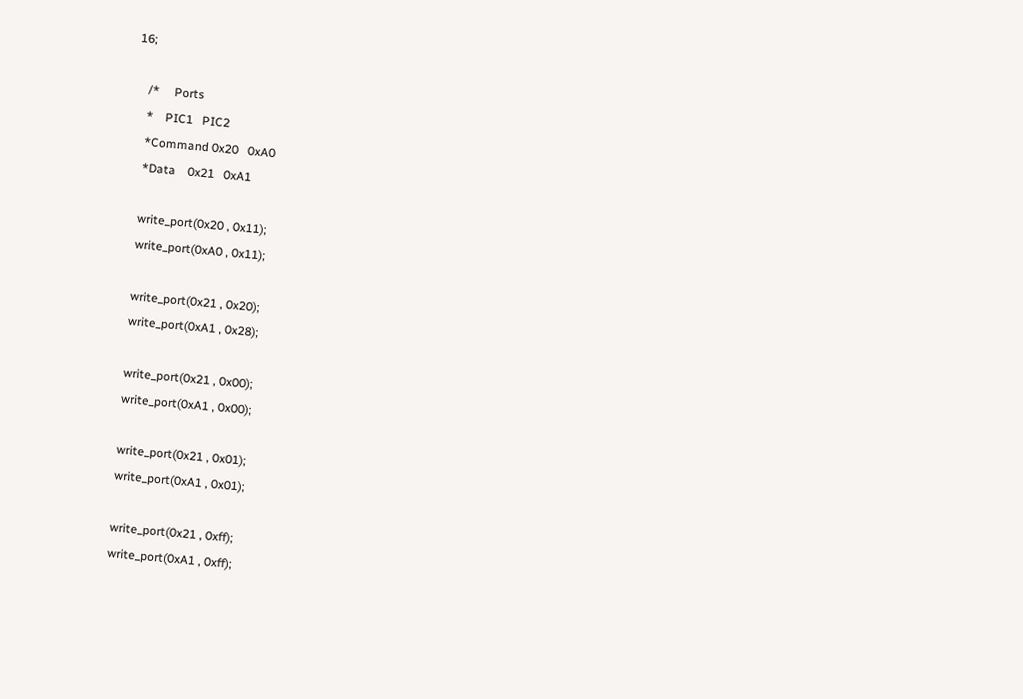16;

    /*     Ports
    *    PIC1   PIC2
    *Command 0x20   0xA0
    *Data    0x21   0xA1

    write_port(0x20 , 0x11);
    write_port(0xA0 , 0x11);

    write_port(0x21 , 0x20);
    write_port(0xA1 , 0x28);

    write_port(0x21 , 0x00);
    write_port(0xA1 , 0x00);

    write_port(0x21 , 0x01);
    write_port(0xA1 , 0x01);

    write_port(0x21 , 0xff);
    write_port(0xA1 , 0xff);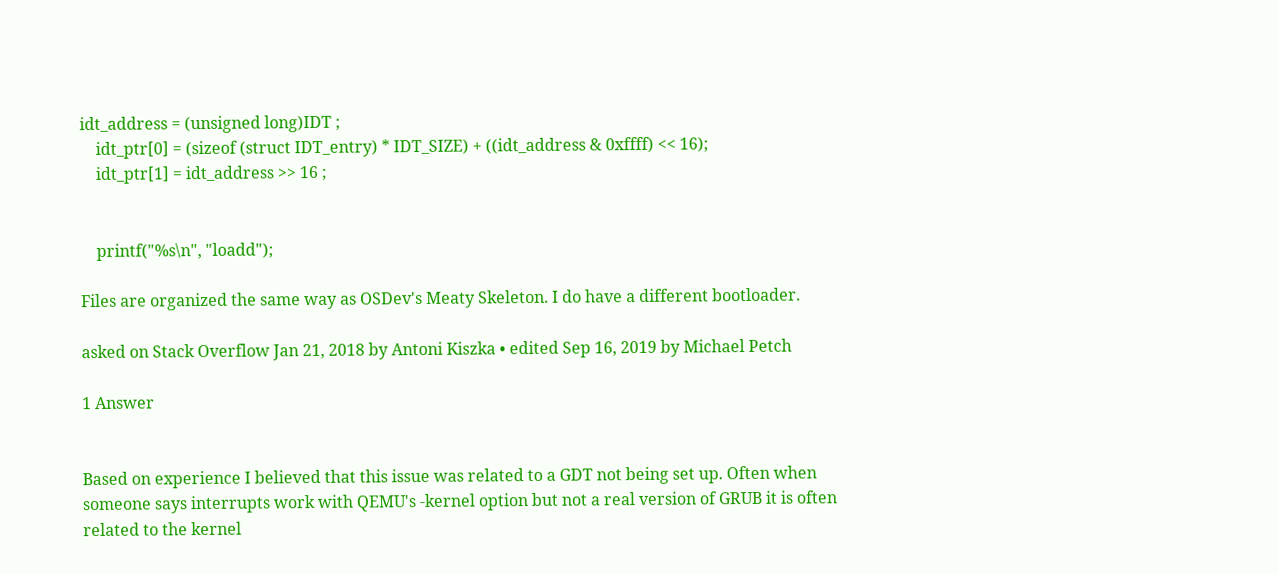idt_address = (unsigned long)IDT ;
    idt_ptr[0] = (sizeof (struct IDT_entry) * IDT_SIZE) + ((idt_address & 0xffff) << 16);
    idt_ptr[1] = idt_address >> 16 ;


    printf("%s\n", "loadd");

Files are organized the same way as OSDev's Meaty Skeleton. I do have a different bootloader.

asked on Stack Overflow Jan 21, 2018 by Antoni Kiszka • edited Sep 16, 2019 by Michael Petch

1 Answer


Based on experience I believed that this issue was related to a GDT not being set up. Often when someone says interrupts work with QEMU's -kernel option but not a real version of GRUB it is often related to the kernel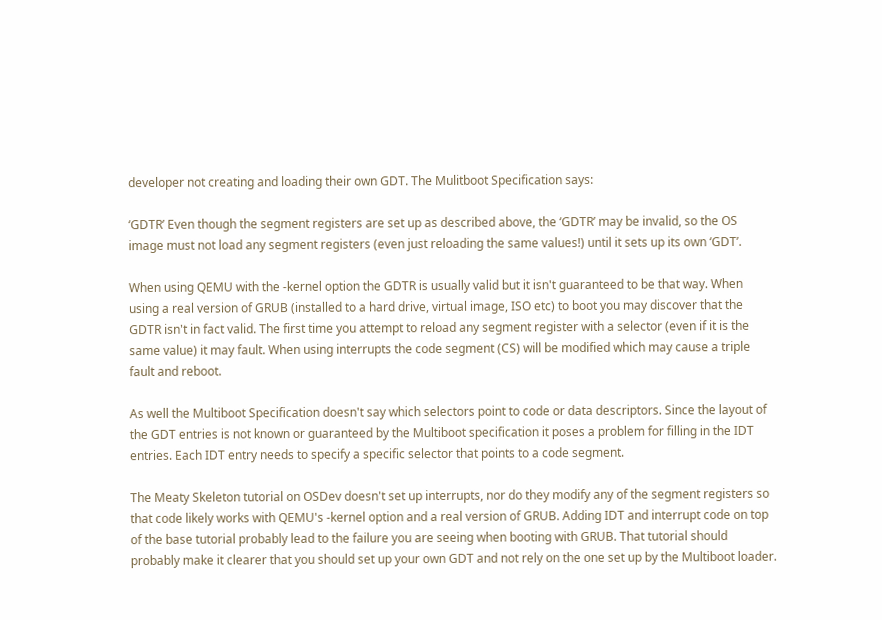developer not creating and loading their own GDT. The Mulitboot Specification says:

‘GDTR’ Even though the segment registers are set up as described above, the ‘GDTR’ may be invalid, so the OS image must not load any segment registers (even just reloading the same values!) until it sets up its own ‘GDT’.

When using QEMU with the -kernel option the GDTR is usually valid but it isn't guaranteed to be that way. When using a real version of GRUB (installed to a hard drive, virtual image, ISO etc) to boot you may discover that the GDTR isn't in fact valid. The first time you attempt to reload any segment register with a selector (even if it is the same value) it may fault. When using interrupts the code segment (CS) will be modified which may cause a triple fault and reboot.

As well the Multiboot Specification doesn't say which selectors point to code or data descriptors. Since the layout of the GDT entries is not known or guaranteed by the Multiboot specification it poses a problem for filling in the IDT entries. Each IDT entry needs to specify a specific selector that points to a code segment.

The Meaty Skeleton tutorial on OSDev doesn't set up interrupts, nor do they modify any of the segment registers so that code likely works with QEMU's -kernel option and a real version of GRUB. Adding IDT and interrupt code on top of the base tutorial probably lead to the failure you are seeing when booting with GRUB. That tutorial should probably make it clearer that you should set up your own GDT and not rely on the one set up by the Multiboot loader.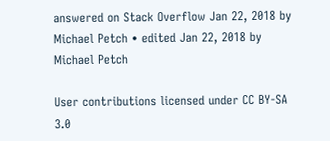answered on Stack Overflow Jan 22, 2018 by Michael Petch • edited Jan 22, 2018 by Michael Petch

User contributions licensed under CC BY-SA 3.0